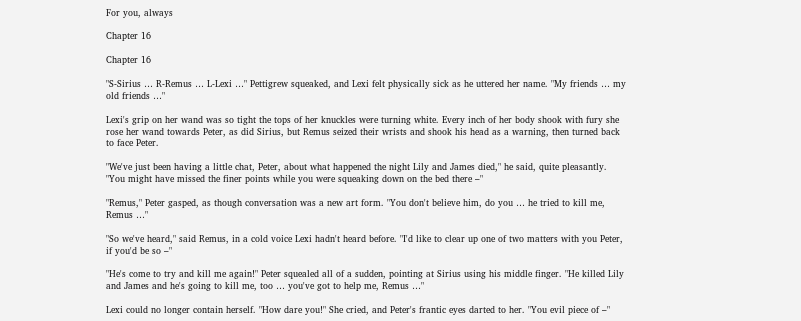For you, always

Chapter 16

Chapter 16

"S-Sirius … R-Remus … L-Lexi …" Pettigrew squeaked, and Lexi felt physically sick as he uttered her name. "My friends … my old friends …"

Lexi's grip on her wand was so tight the tops of her knuckles were turning white. Every inch of her body shook with fury she rose her wand towards Peter, as did Sirius, but Remus seized their wrists and shook his head as a warning, then turned back to face Peter.

"We've just been having a little chat, Peter, about what happened the night Lily and James died," he said, quite pleasantly. "You might have missed the finer points while you were squeaking down on the bed there –"

"Remus," Peter gasped, as though conversation was a new art form. "You don't believe him, do you … he tried to kill me, Remus …"

"So we've heard," said Remus, in a cold voice Lexi hadn't heard before. "I'd like to clear up one of two matters with you Peter, if you'd be so –"

"He's come to try and kill me again!" Peter squealed all of a sudden, pointing at Sirius using his middle finger. "He killed Lily and James and he's going to kill me, too … you've got to help me, Remus …"

Lexi could no longer contain herself. "How dare you!" She cried, and Peter's frantic eyes darted to her. "You evil piece of –"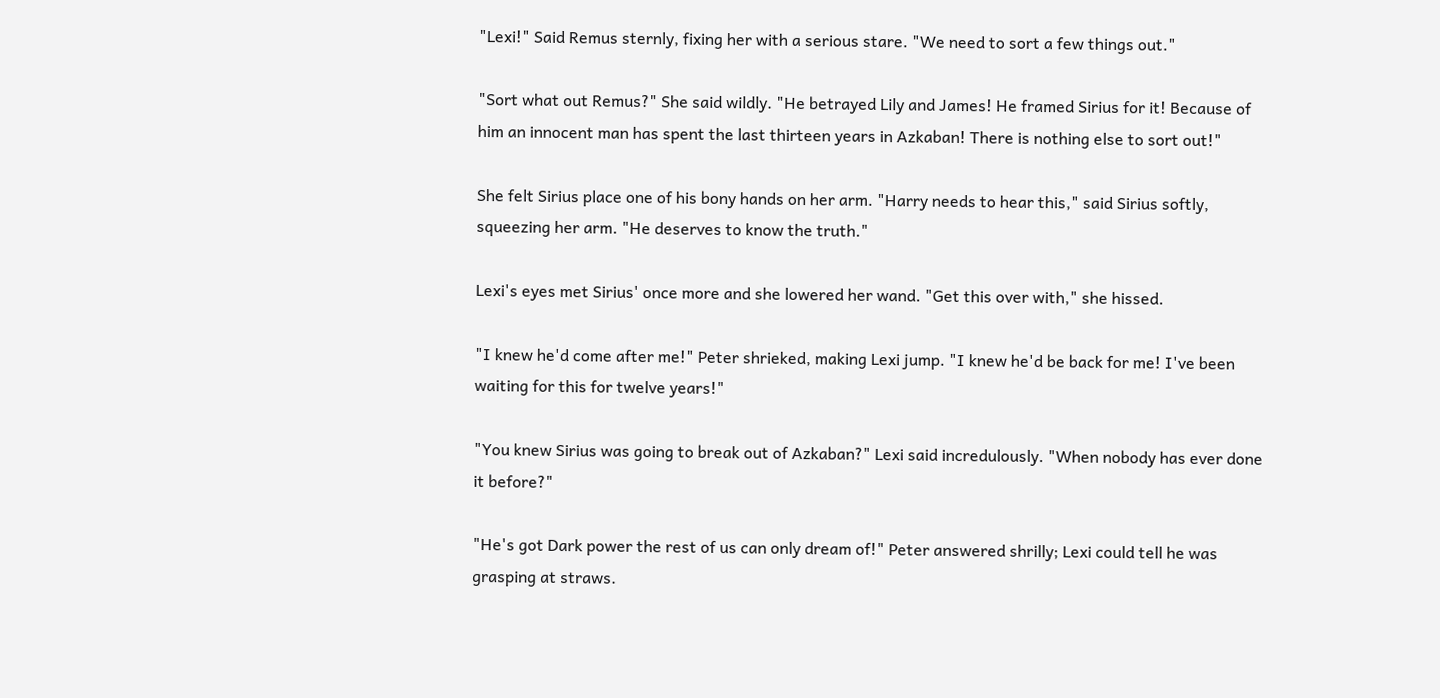"Lexi!" Said Remus sternly, fixing her with a serious stare. "We need to sort a few things out."

"Sort what out Remus?" She said wildly. "He betrayed Lily and James! He framed Sirius for it! Because of him an innocent man has spent the last thirteen years in Azkaban! There is nothing else to sort out!"

She felt Sirius place one of his bony hands on her arm. "Harry needs to hear this," said Sirius softly, squeezing her arm. "He deserves to know the truth."

Lexi's eyes met Sirius' once more and she lowered her wand. "Get this over with," she hissed.

"I knew he'd come after me!" Peter shrieked, making Lexi jump. "I knew he'd be back for me! I've been waiting for this for twelve years!"

"You knew Sirius was going to break out of Azkaban?" Lexi said incredulously. "When nobody has ever done it before?"

"He's got Dark power the rest of us can only dream of!" Peter answered shrilly; Lexi could tell he was grasping at straws.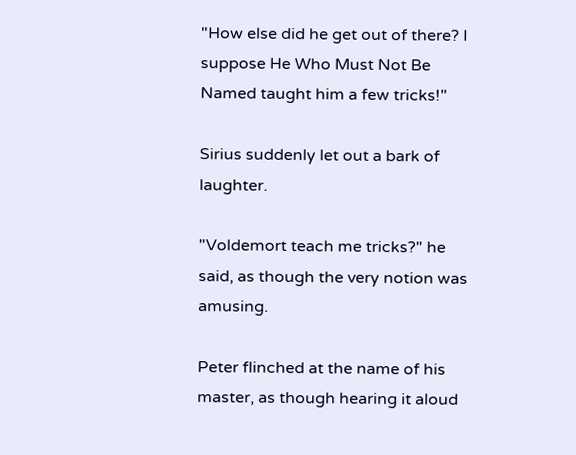"How else did he get out of there? I suppose He Who Must Not Be Named taught him a few tricks!"

Sirius suddenly let out a bark of laughter.

"Voldemort teach me tricks?" he said, as though the very notion was amusing.

Peter flinched at the name of his master, as though hearing it aloud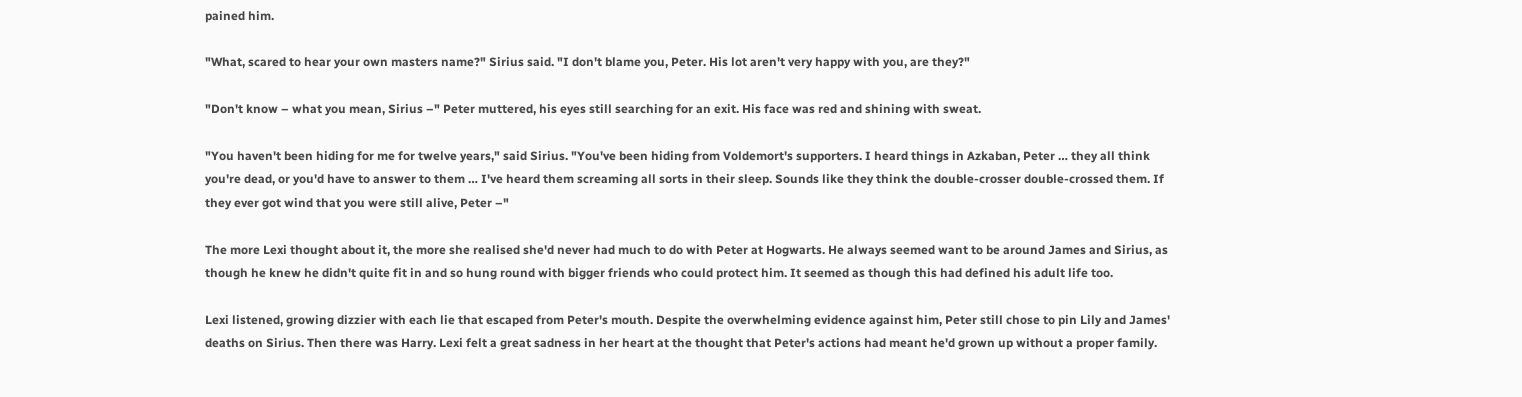pained him.

"What, scared to hear your own masters name?" Sirius said. "I don't blame you, Peter. His lot aren't very happy with you, are they?"

"Don't know – what you mean, Sirius –" Peter muttered, his eyes still searching for an exit. His face was red and shining with sweat.

"You haven't been hiding for me for twelve years," said Sirius. "You've been hiding from Voldemort's supporters. I heard things in Azkaban, Peter … they all think you're dead, or you'd have to answer to them … I've heard them screaming all sorts in their sleep. Sounds like they think the double-crosser double-crossed them. If they ever got wind that you were still alive, Peter –"

The more Lexi thought about it, the more she realised she'd never had much to do with Peter at Hogwarts. He always seemed want to be around James and Sirius, as though he knew he didn't quite fit in and so hung round with bigger friends who could protect him. It seemed as though this had defined his adult life too.

Lexi listened, growing dizzier with each lie that escaped from Peter's mouth. Despite the overwhelming evidence against him, Peter still chose to pin Lily and James' deaths on Sirius. Then there was Harry. Lexi felt a great sadness in her heart at the thought that Peter's actions had meant he'd grown up without a proper family.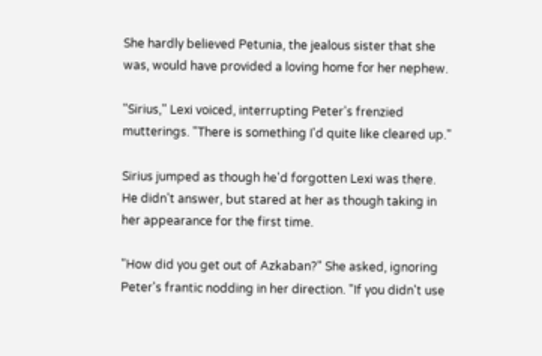She hardly believed Petunia, the jealous sister that she was, would have provided a loving home for her nephew.

"Sirius," Lexi voiced, interrupting Peter's frenzied mutterings. "There is something I'd quite like cleared up."

Sirius jumped as though he'd forgotten Lexi was there. He didn't answer, but stared at her as though taking in her appearance for the first time.

"How did you get out of Azkaban?" She asked, ignoring Peter's frantic nodding in her direction. "If you didn't use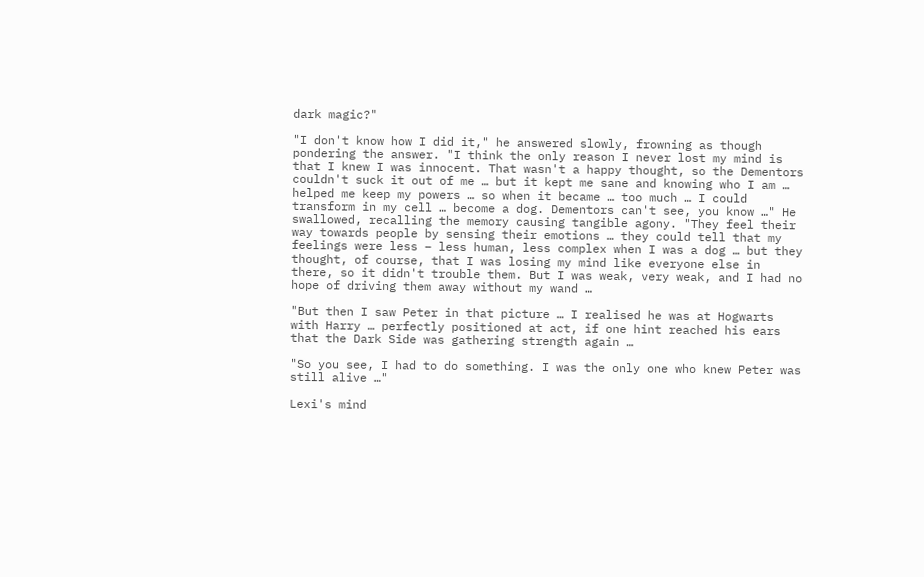dark magic?"

"I don't know how I did it," he answered slowly, frowning as though pondering the answer. "I think the only reason I never lost my mind is that I knew I was innocent. That wasn't a happy thought, so the Dementors couldn't suck it out of me … but it kept me sane and knowing who I am … helped me keep my powers … so when it became … too much … I could transform in my cell … become a dog. Dementors can't see, you know …" He swallowed, recalling the memory causing tangible agony. "They feel their way towards people by sensing their emotions … they could tell that my feelings were less – less human, less complex when I was a dog … but they thought, of course, that I was losing my mind like everyone else in there, so it didn't trouble them. But I was weak, very weak, and I had no hope of driving them away without my wand …

"But then I saw Peter in that picture … I realised he was at Hogwarts with Harry … perfectly positioned at act, if one hint reached his ears that the Dark Side was gathering strength again …

"So you see, I had to do something. I was the only one who knew Peter was still alive …"

Lexi's mind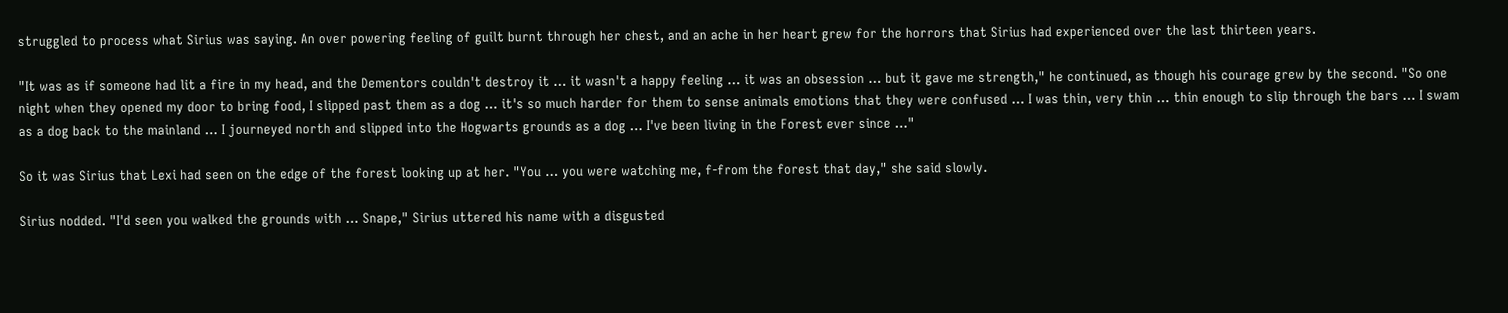struggled to process what Sirius was saying. An over powering feeling of guilt burnt through her chest, and an ache in her heart grew for the horrors that Sirius had experienced over the last thirteen years.

"It was as if someone had lit a fire in my head, and the Dementors couldn't destroy it … it wasn't a happy feeling … it was an obsession … but it gave me strength," he continued, as though his courage grew by the second. "So one night when they opened my door to bring food, I slipped past them as a dog … it's so much harder for them to sense animals emotions that they were confused … I was thin, very thin … thin enough to slip through the bars … I swam as a dog back to the mainland … I journeyed north and slipped into the Hogwarts grounds as a dog … I've been living in the Forest ever since …"

So it was Sirius that Lexi had seen on the edge of the forest looking up at her. "You … you were watching me, f-from the forest that day," she said slowly.

Sirius nodded. "I'd seen you walked the grounds with … Snape," Sirius uttered his name with a disgusted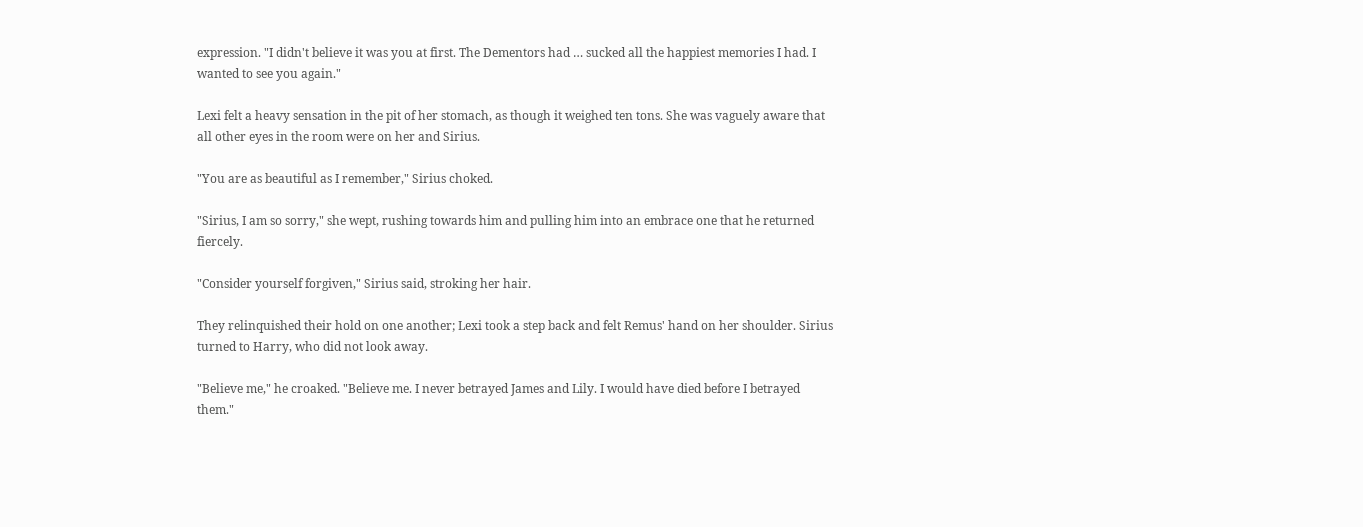expression. "I didn't believe it was you at first. The Dementors had … sucked all the happiest memories I had. I wanted to see you again."

Lexi felt a heavy sensation in the pit of her stomach, as though it weighed ten tons. She was vaguely aware that all other eyes in the room were on her and Sirius.

"You are as beautiful as I remember," Sirius choked.

"Sirius, I am so sorry," she wept, rushing towards him and pulling him into an embrace one that he returned fiercely.

"Consider yourself forgiven," Sirius said, stroking her hair.

They relinquished their hold on one another; Lexi took a step back and felt Remus' hand on her shoulder. Sirius turned to Harry, who did not look away.

"Believe me," he croaked. "Believe me. I never betrayed James and Lily. I would have died before I betrayed them."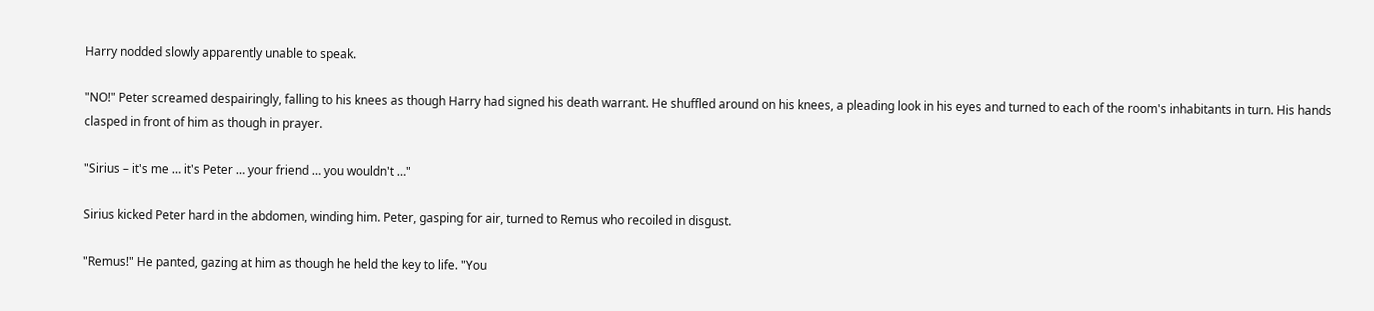Harry nodded slowly apparently unable to speak.

"NO!" Peter screamed despairingly, falling to his knees as though Harry had signed his death warrant. He shuffled around on his knees, a pleading look in his eyes and turned to each of the room's inhabitants in turn. His hands clasped in front of him as though in prayer.

"Sirius – it's me … it's Peter … your friend … you wouldn't …"

Sirius kicked Peter hard in the abdomen, winding him. Peter, gasping for air, turned to Remus who recoiled in disgust.

"Remus!" He panted, gazing at him as though he held the key to life. "You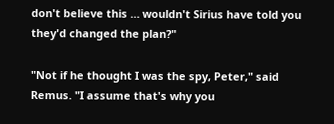don't believe this … wouldn't Sirius have told you they'd changed the plan?"

"Not if he thought I was the spy, Peter," said Remus. "I assume that's why you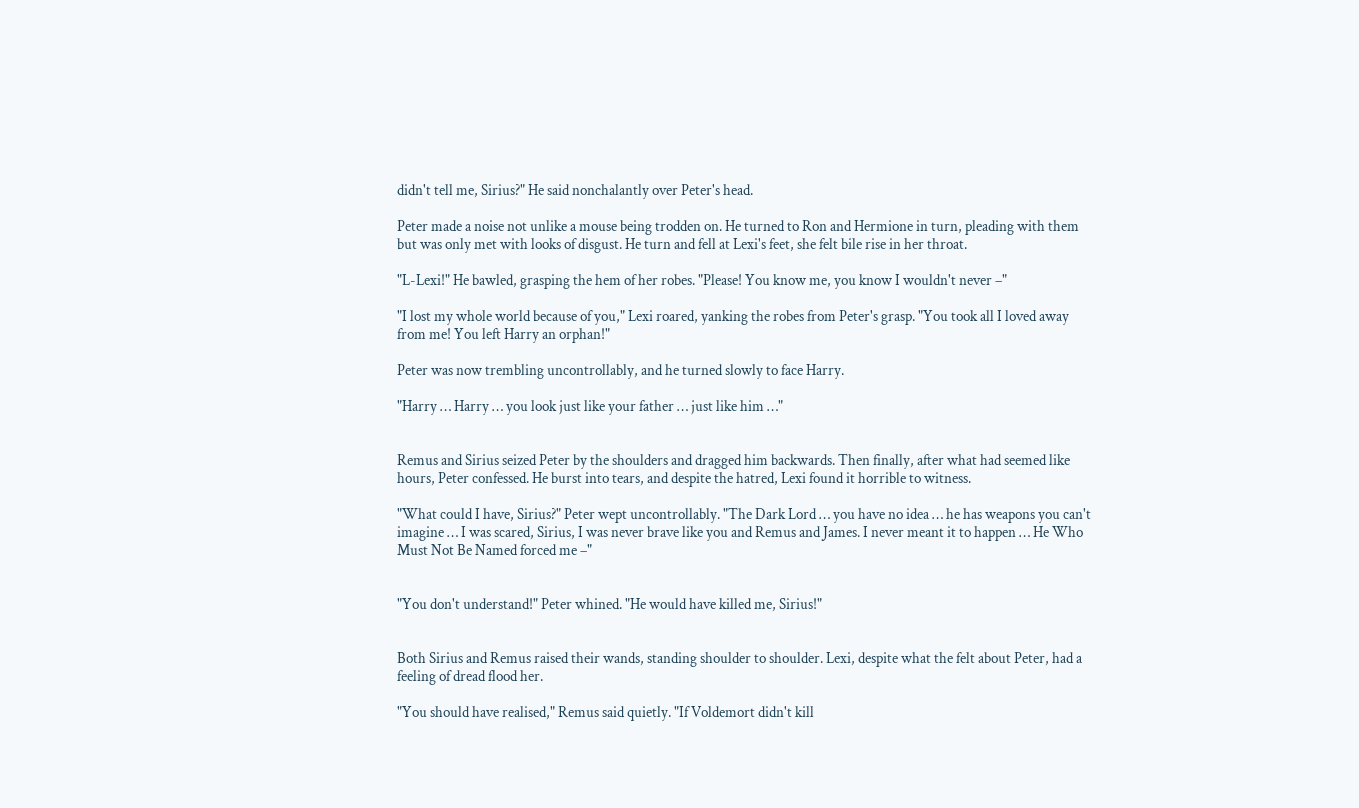didn't tell me, Sirius?" He said nonchalantly over Peter's head.

Peter made a noise not unlike a mouse being trodden on. He turned to Ron and Hermione in turn, pleading with them but was only met with looks of disgust. He turn and fell at Lexi's feet, she felt bile rise in her throat.

"L-Lexi!" He bawled, grasping the hem of her robes. "Please! You know me, you know I wouldn't never –"

"I lost my whole world because of you," Lexi roared, yanking the robes from Peter's grasp. "You took all I loved away from me! You left Harry an orphan!"

Peter was now trembling uncontrollably, and he turned slowly to face Harry.

"Harry … Harry … you look just like your father … just like him …"


Remus and Sirius seized Peter by the shoulders and dragged him backwards. Then finally, after what had seemed like hours, Peter confessed. He burst into tears, and despite the hatred, Lexi found it horrible to witness.

"What could I have, Sirius?" Peter wept uncontrollably. "The Dark Lord … you have no idea … he has weapons you can't imagine … I was scared, Sirius, I was never brave like you and Remus and James. I never meant it to happen … He Who Must Not Be Named forced me –"


"You don't understand!" Peter whined. "He would have killed me, Sirius!"


Both Sirius and Remus raised their wands, standing shoulder to shoulder. Lexi, despite what the felt about Peter, had a feeling of dread flood her.

"You should have realised," Remus said quietly. "If Voldemort didn't kill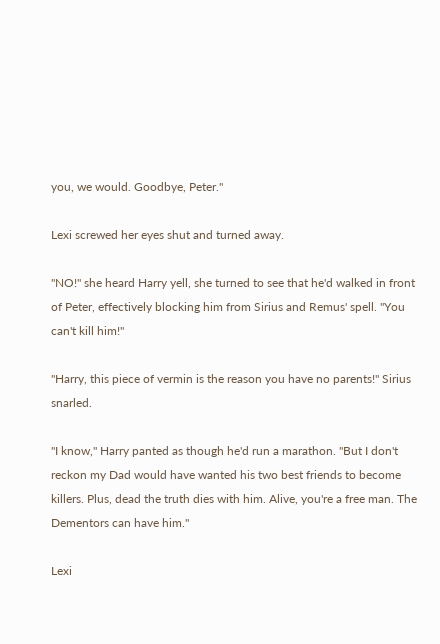you, we would. Goodbye, Peter."

Lexi screwed her eyes shut and turned away.

"NO!" she heard Harry yell, she turned to see that he'd walked in front of Peter, effectively blocking him from Sirius and Remus' spell. "You can't kill him!"

"Harry, this piece of vermin is the reason you have no parents!" Sirius snarled.

"I know," Harry panted as though he'd run a marathon. "But I don't reckon my Dad would have wanted his two best friends to become killers. Plus, dead the truth dies with him. Alive, you're a free man. The Dementors can have him."

Lexi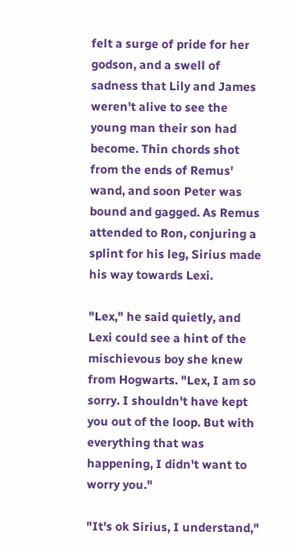felt a surge of pride for her godson, and a swell of sadness that Lily and James weren't alive to see the young man their son had become. Thin chords shot from the ends of Remus' wand, and soon Peter was bound and gagged. As Remus attended to Ron, conjuring a splint for his leg, Sirius made his way towards Lexi.

"Lex," he said quietly, and Lexi could see a hint of the mischievous boy she knew from Hogwarts. "Lex, I am so sorry. I shouldn't have kept you out of the loop. But with everything that was happening, I didn't want to worry you."

"It's ok Sirius, I understand,"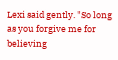Lexi said gently. "So long as you forgive me for believing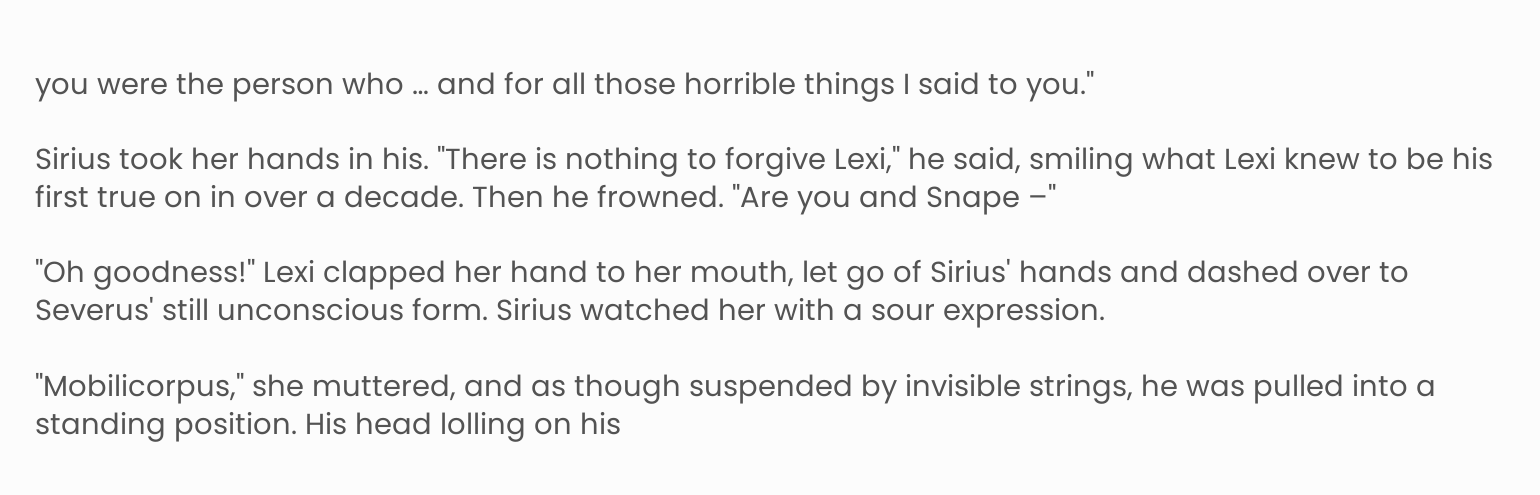you were the person who … and for all those horrible things I said to you."

Sirius took her hands in his. "There is nothing to forgive Lexi," he said, smiling what Lexi knew to be his first true on in over a decade. Then he frowned. "Are you and Snape –"

"Oh goodness!" Lexi clapped her hand to her mouth, let go of Sirius' hands and dashed over to Severus' still unconscious form. Sirius watched her with a sour expression.

"Mobilicorpus," she muttered, and as though suspended by invisible strings, he was pulled into a standing position. His head lolling on his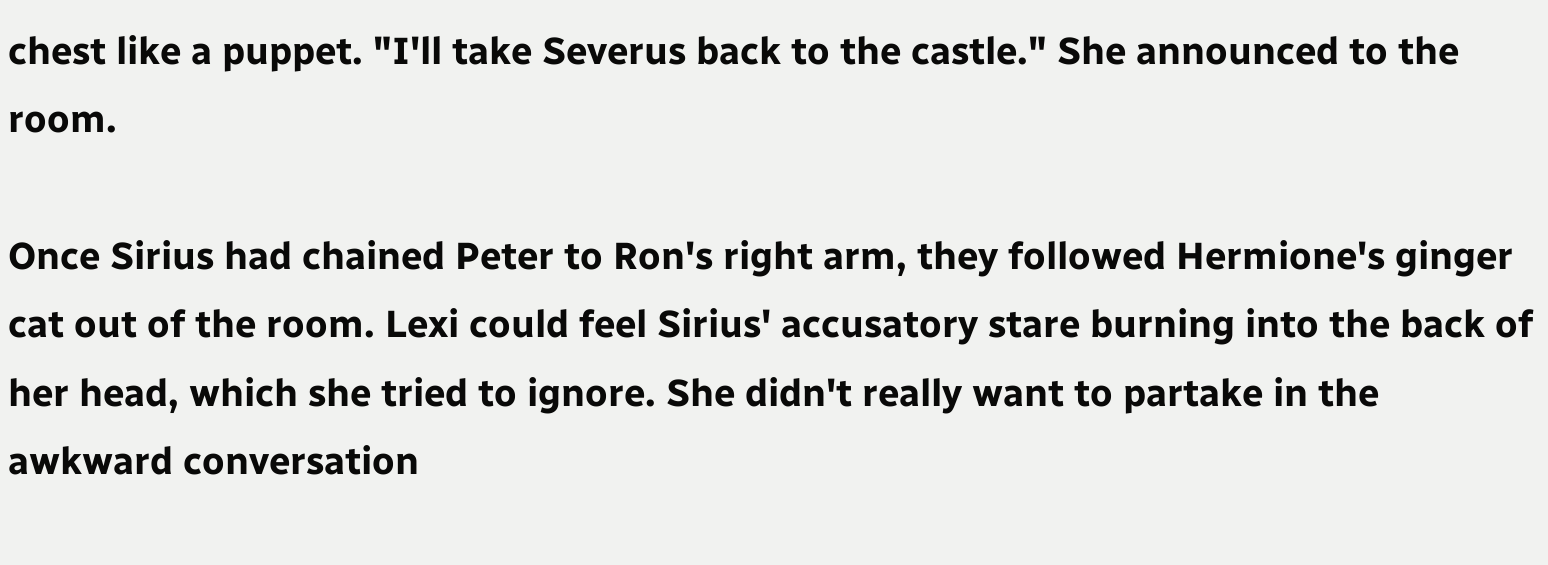chest like a puppet. "I'll take Severus back to the castle." She announced to the room.

Once Sirius had chained Peter to Ron's right arm, they followed Hermione's ginger cat out of the room. Lexi could feel Sirius' accusatory stare burning into the back of her head, which she tried to ignore. She didn't really want to partake in the awkward conversation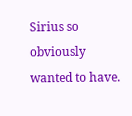Sirius so obviously wanted to have.